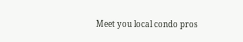Meet you local condo pros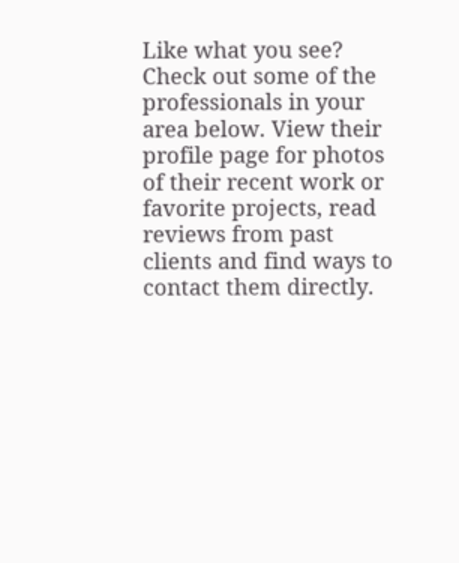Like what you see? Check out some of the professionals in your area below. View their profile page for photos of their recent work or favorite projects, read reviews from past clients and find ways to contact them directly.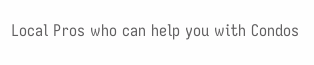Local Pros who can help you with Condos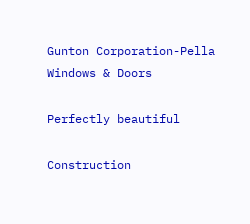Gunton Corporation-Pella Windows & Doors

Perfectly beautiful

Construction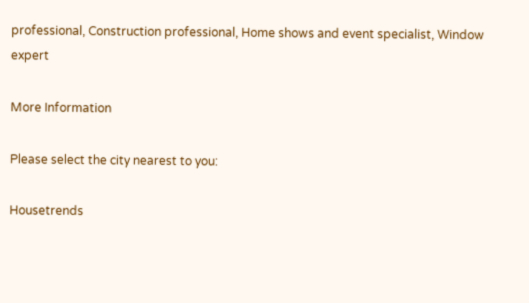professional, Construction professional, Home shows and event specialist, Window expert

More Information

Please select the city nearest to you:

Housetrends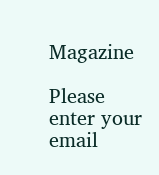Magazine

Please enter your email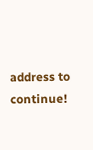address to continue!